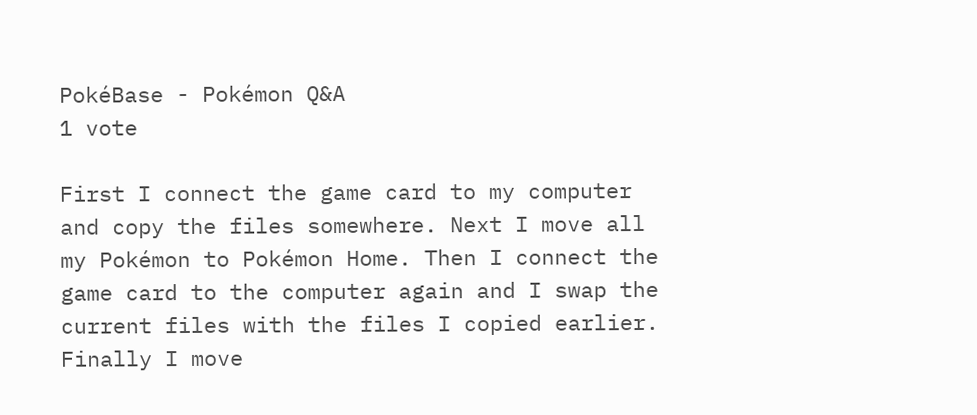PokéBase - Pokémon Q&A
1 vote

First I connect the game card to my computer and copy the files somewhere. Next I move all my Pokémon to Pokémon Home. Then I connect the game card to the computer again and I swap the current files with the files I copied earlier. Finally I move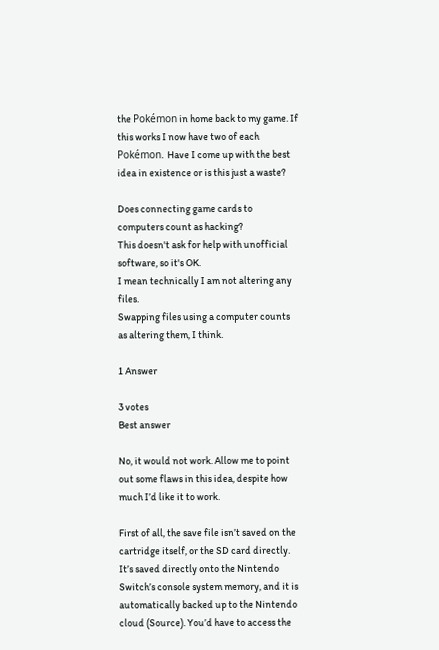the Pokémon in home back to my game. If this works I now have two of each Pokémon. Have I come up with the best idea in existence or is this just a waste?

Does connecting game cards to computers count as hacking?
This doesn't ask for help with unofficial software, so it's OK.
I mean technically I am not altering any files.
Swapping files using a computer counts as altering them, I think.

1 Answer

3 votes
Best answer

No, it would not work. Allow me to point out some flaws in this idea, despite how much I’d like it to work.

First of all, the save file isn’t saved on the cartridge itself, or the SD card directly. It’s saved directly onto the Nintendo Switch’s console system memory, and it is automatically backed up to the Nintendo cloud (Source). You’d have to access the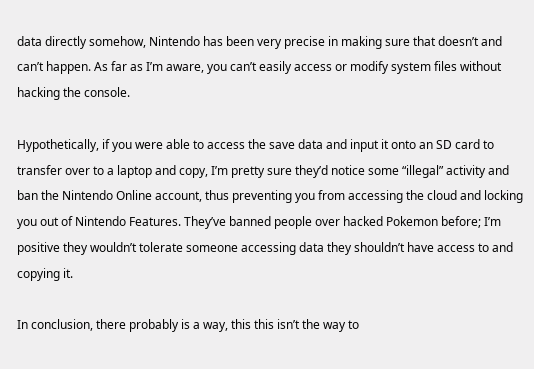data directly somehow, Nintendo has been very precise in making sure that doesn’t and can’t happen. As far as I’m aware, you can’t easily access or modify system files without hacking the console.

Hypothetically, if you were able to access the save data and input it onto an SD card to transfer over to a laptop and copy, I’m pretty sure they’d notice some “illegal” activity and ban the Nintendo Online account, thus preventing you from accessing the cloud and locking you out of Nintendo Features. They’ve banned people over hacked Pokemon before; I’m positive they wouldn’t tolerate someone accessing data they shouldn’t have access to and copying it.

In conclusion, there probably is a way, this this isn’t the way to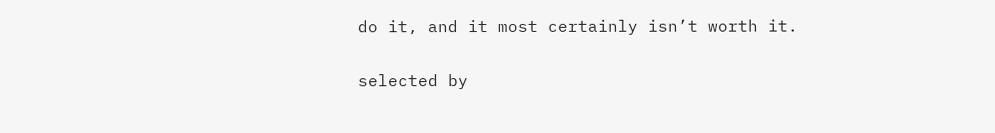do it, and it most certainly isn’t worth it.

selected by